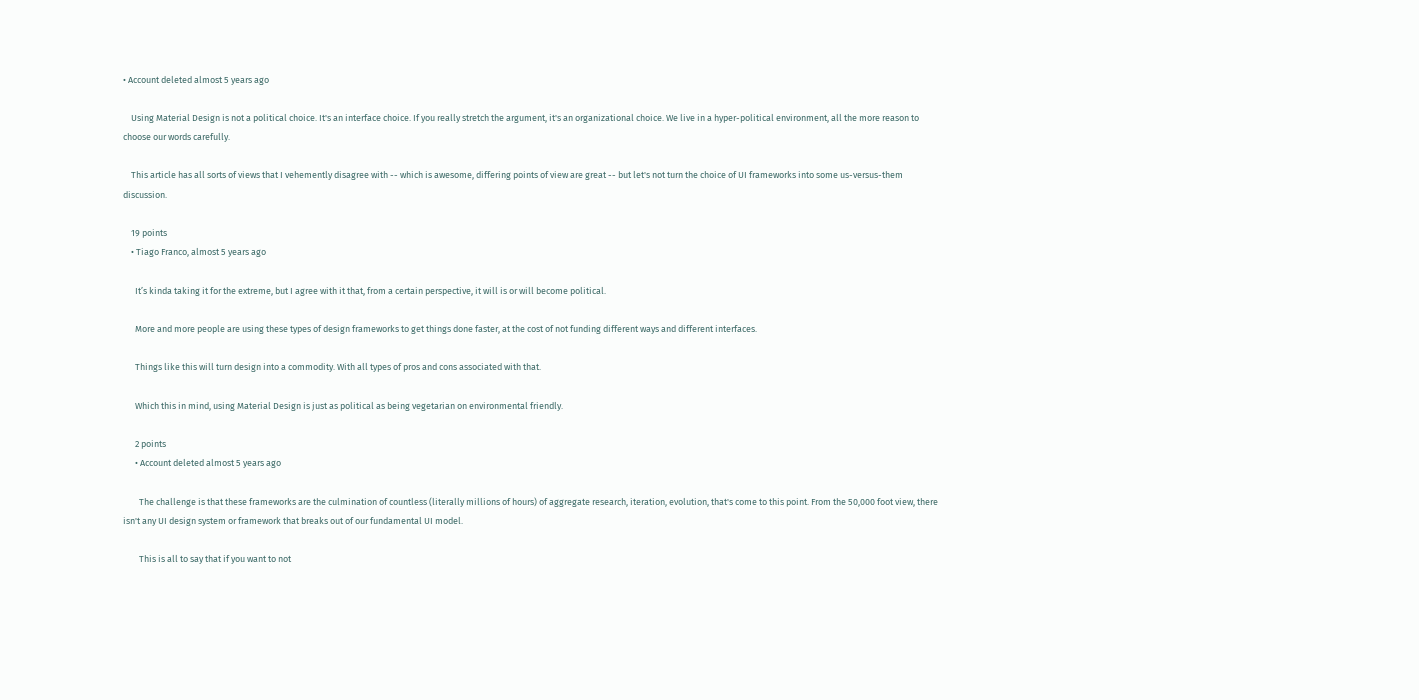• Account deleted almost 5 years ago

    Using Material Design is not a political choice. It's an interface choice. If you really stretch the argument, it's an organizational choice. We live in a hyper-political environment, all the more reason to choose our words carefully.

    This article has all sorts of views that I vehemently disagree with -- which is awesome, differing points of view are great -- but let's not turn the choice of UI frameworks into some us-versus-them discussion.

    19 points
    • Tiago Franco, almost 5 years ago

      It’s kinda taking it for the extreme, but I agree with it that, from a certain perspective, it will is or will become political.

      More and more people are using these types of design frameworks to get things done faster, at the cost of not funding different ways and different interfaces.

      Things like this will turn design into a commodity. With all types of pros and cons associated with that.

      Which this in mind, using Material Design is just as political as being vegetarian on environmental friendly.

      2 points
      • Account deleted almost 5 years ago

        The challenge is that these frameworks are the culmination of countless (literally millions of hours) of aggregate research, iteration, evolution, that's come to this point. From the 50,000 foot view, there isn't any UI design system or framework that breaks out of our fundamental UI model.

        This is all to say that if you want to not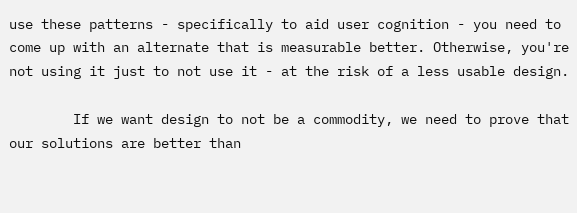use these patterns - specifically to aid user cognition - you need to come up with an alternate that is measurable better. Otherwise, you're not using it just to not use it - at the risk of a less usable design.

        If we want design to not be a commodity, we need to prove that our solutions are better than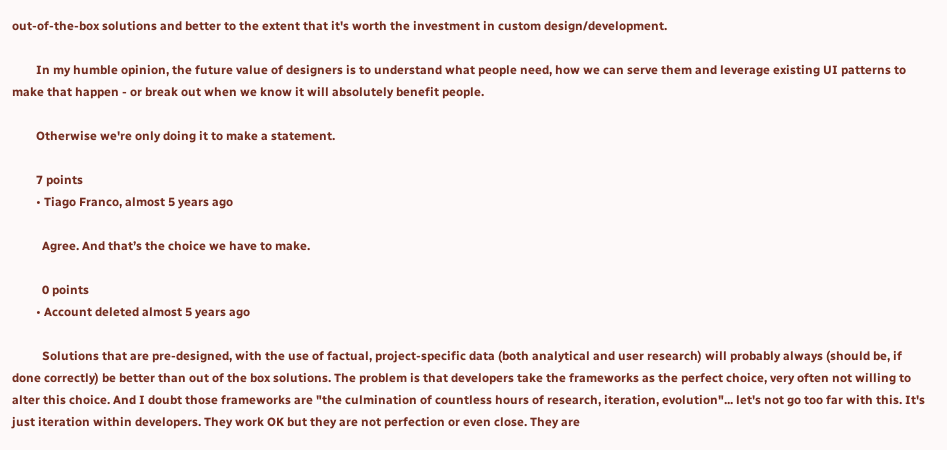out-of-the-box solutions and better to the extent that it's worth the investment in custom design/development.

        In my humble opinion, the future value of designers is to understand what people need, how we can serve them and leverage existing UI patterns to make that happen - or break out when we know it will absolutely benefit people.

        Otherwise we're only doing it to make a statement.

        7 points
        • Tiago Franco, almost 5 years ago

          Agree. And that’s the choice we have to make.

          0 points
        • Account deleted almost 5 years ago

          Solutions that are pre-designed, with the use of factual, project-specific data (both analytical and user research) will probably always (should be, if done correctly) be better than out of the box solutions. The problem is that developers take the frameworks as the perfect choice, very often not willing to alter this choice. And I doubt those frameworks are "the culmination of countless hours of research, iteration, evolution"... let's not go too far with this. It's just iteration within developers. They work OK but they are not perfection or even close. They are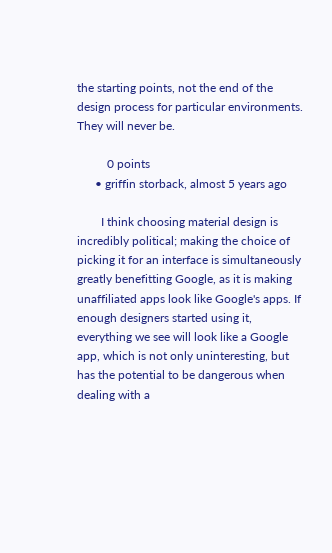the starting points, not the end of the design process for particular environments. They will never be.

          0 points
      • griffin storback, almost 5 years ago

        I think choosing material design is incredibly political; making the choice of picking it for an interface is simultaneously greatly benefitting Google, as it is making unaffiliated apps look like Google's apps. If enough designers started using it, everything we see will look like a Google app, which is not only uninteresting, but has the potential to be dangerous when dealing with a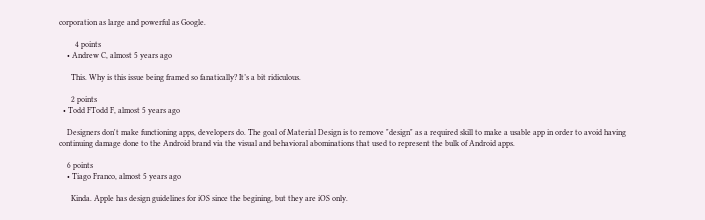corporation as large and powerful as Google.

        4 points
    • Andrew C, almost 5 years ago

      This. Why is this issue being framed so fanatically? It’s a bit ridiculous.

      2 points
  • Todd FTodd F, almost 5 years ago

    Designers don't make functioning apps, developers do. The goal of Material Design is to remove "design" as a required skill to make a usable app in order to avoid having continuing damage done to the Android brand via the visual and behavioral abominations that used to represent the bulk of Android apps.

    6 points
    • Tiago Franco, almost 5 years ago

      Kinda. Apple has design guidelines for iOS since the begining, but they are iOS only.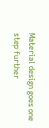Material design goes one step further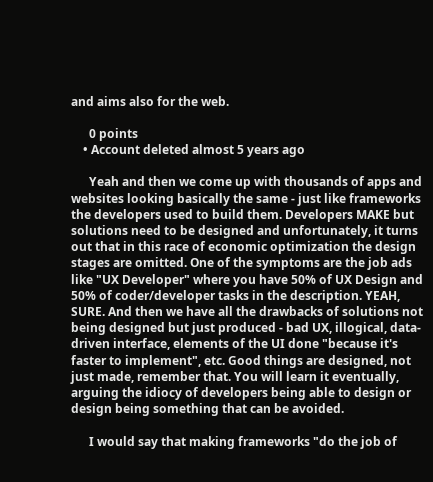and aims also for the web.

      0 points
    • Account deleted almost 5 years ago

      Yeah and then we come up with thousands of apps and websites looking basically the same - just like frameworks the developers used to build them. Developers MAKE but solutions need to be designed and unfortunately, it turns out that in this race of economic optimization the design stages are omitted. One of the symptoms are the job ads like "UX Developer" where you have 50% of UX Design and 50% of coder/developer tasks in the description. YEAH, SURE. And then we have all the drawbacks of solutions not being designed but just produced - bad UX, illogical, data-driven interface, elements of the UI done "because it's faster to implement", etc. Good things are designed, not just made, remember that. You will learn it eventually, arguing the idiocy of developers being able to design or design being something that can be avoided.

      I would say that making frameworks "do the job of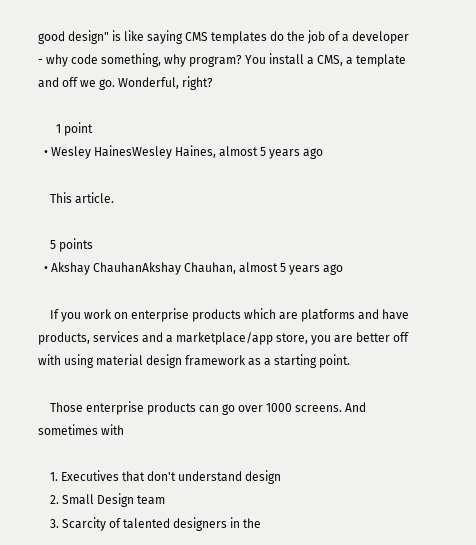good design" is like saying CMS templates do the job of a developer - why code something, why program? You install a CMS, a template and off we go. Wonderful, right?

      1 point
  • Wesley HainesWesley Haines, almost 5 years ago

    This article.

    5 points
  • Akshay ChauhanAkshay Chauhan, almost 5 years ago

    If you work on enterprise products which are platforms and have products, services and a marketplace/app store, you are better off with using material design framework as a starting point.

    Those enterprise products can go over 1000 screens. And sometimes with

    1. Executives that don't understand design
    2. Small Design team
    3. Scarcity of talented designers in the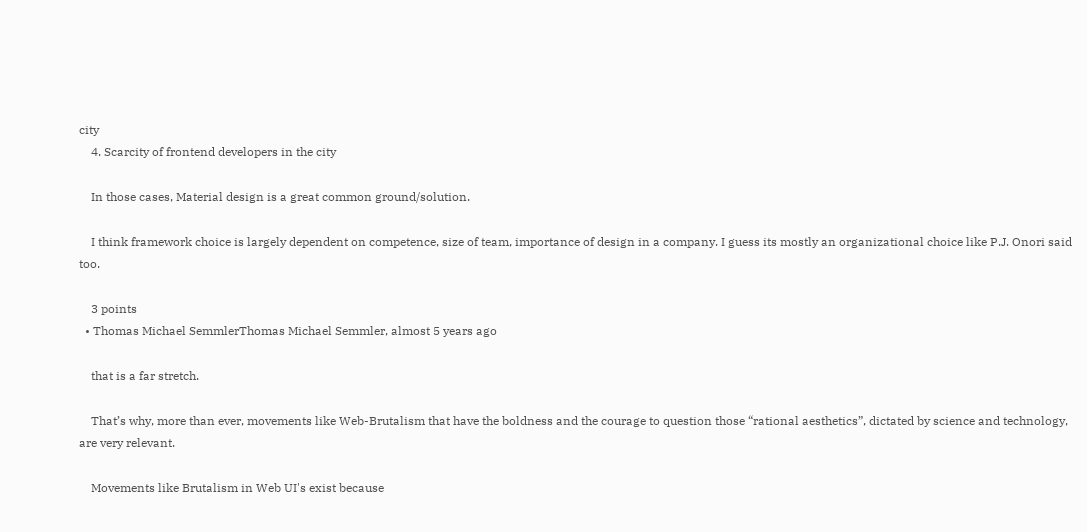city
    4. Scarcity of frontend developers in the city

    In those cases, Material design is a great common ground/solution.

    I think framework choice is largely dependent on competence, size of team, importance of design in a company. I guess its mostly an organizational choice like P.J. Onori said too.

    3 points
  • Thomas Michael SemmlerThomas Michael Semmler, almost 5 years ago

    that is a far stretch.

    That’s why, more than ever, movements like Web-Brutalism that have the boldness and the courage to question those “rational aesthetics”, dictated by science and technology, are very relevant.

    Movements like Brutalism in Web UI's exist because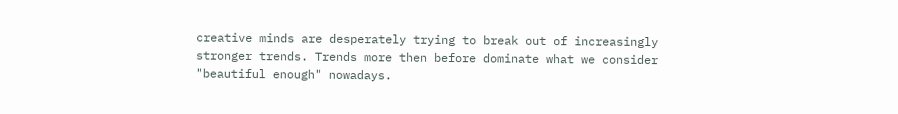creative minds are desperately trying to break out of increasingly stronger trends. Trends more then before dominate what we consider "beautiful enough" nowadays.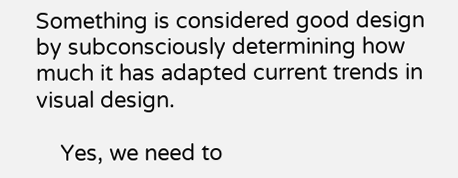Something is considered good design by subconsciously determining how much it has adapted current trends in visual design.

    Yes, we need to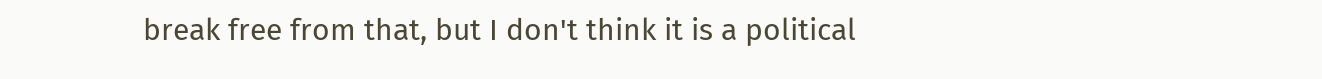break free from that, but I don't think it is a political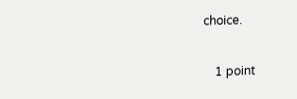choice.

    1 point